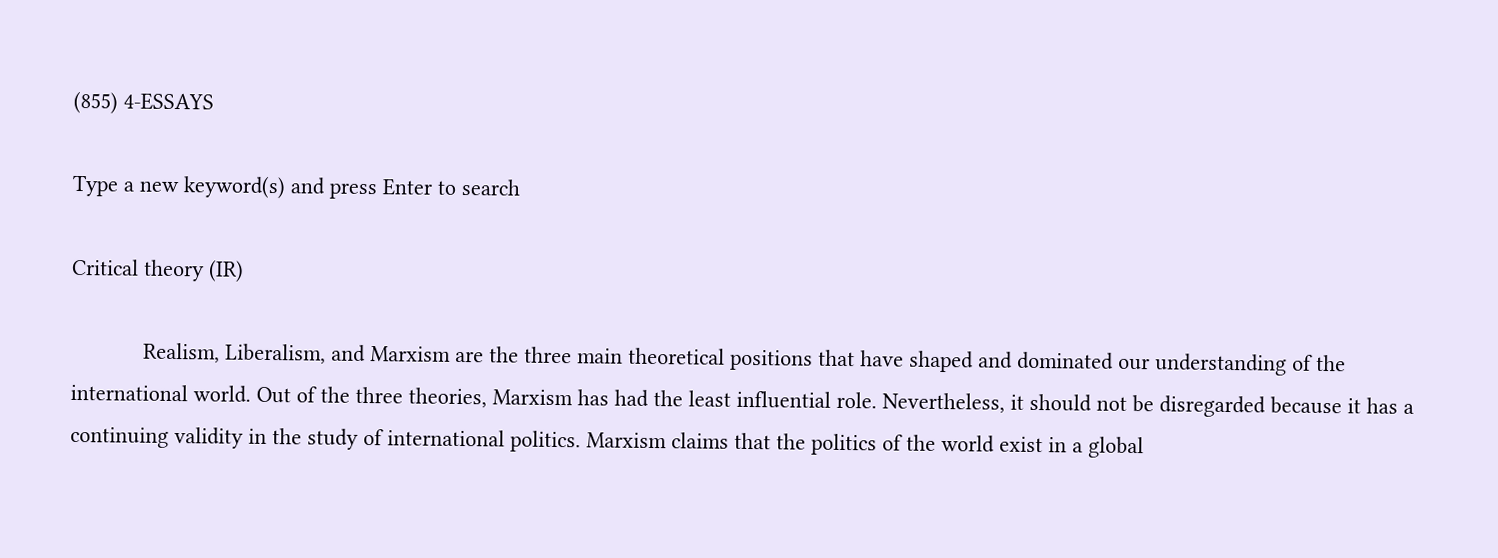(855) 4-ESSAYS

Type a new keyword(s) and press Enter to search

Critical theory (IR)

            Realism, Liberalism, and Marxism are the three main theoretical positions that have shaped and dominated our understanding of the international world. Out of the three theories, Marxism has had the least influential role. Nevertheless, it should not be disregarded because it has a continuing validity in the study of international politics. Marxism claims that the politics of the world exist in a global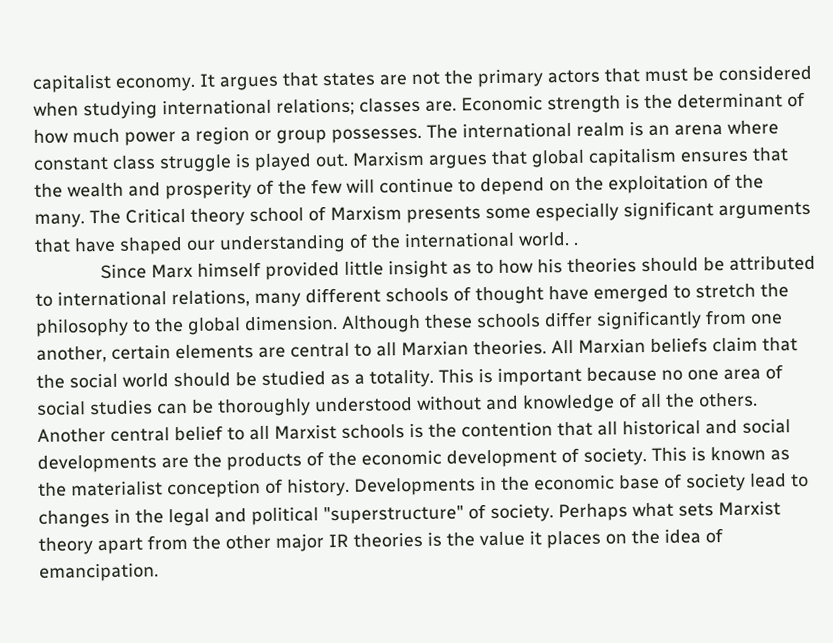capitalist economy. It argues that states are not the primary actors that must be considered when studying international relations; classes are. Economic strength is the determinant of how much power a region or group possesses. The international realm is an arena where constant class struggle is played out. Marxism argues that global capitalism ensures that the wealth and prosperity of the few will continue to depend on the exploitation of the many. The Critical theory school of Marxism presents some especially significant arguments that have shaped our understanding of the international world. .
             Since Marx himself provided little insight as to how his theories should be attributed to international relations, many different schools of thought have emerged to stretch the philosophy to the global dimension. Although these schools differ significantly from one another, certain elements are central to all Marxian theories. All Marxian beliefs claim that the social world should be studied as a totality. This is important because no one area of social studies can be thoroughly understood without and knowledge of all the others. Another central belief to all Marxist schools is the contention that all historical and social developments are the products of the economic development of society. This is known as the materialist conception of history. Developments in the economic base of society lead to changes in the legal and political "superstructure" of society. Perhaps what sets Marxist theory apart from the other major IR theories is the value it places on the idea of emancipation.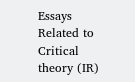Essays Related to Critical theory (IR)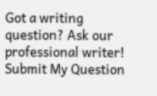Got a writing question? Ask our professional writer!
Submit My Question